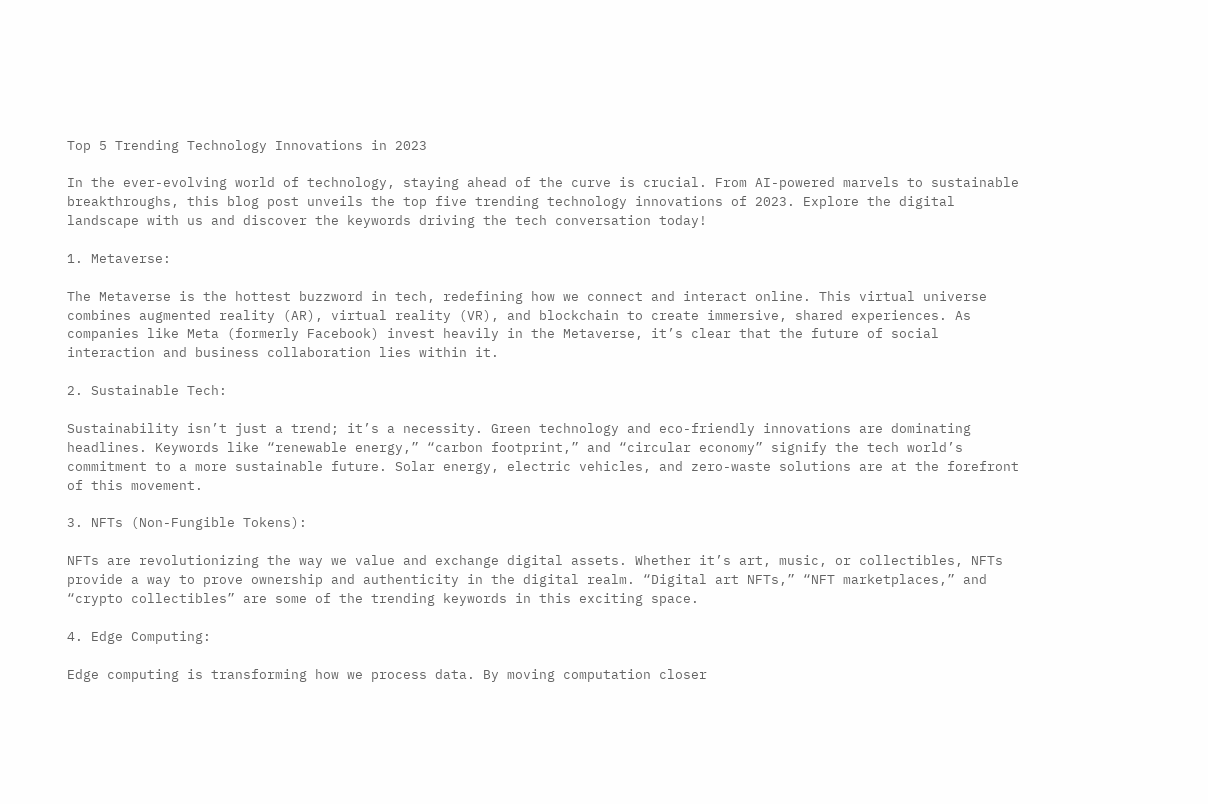Top 5 Trending Technology Innovations in 2023

In the ever-evolving world of technology, staying ahead of the curve is crucial. From AI-powered marvels to sustainable breakthroughs, this blog post unveils the top five trending technology innovations of 2023. Explore the digital landscape with us and discover the keywords driving the tech conversation today!

1. Metaverse:

The Metaverse is the hottest buzzword in tech, redefining how we connect and interact online. This virtual universe combines augmented reality (AR), virtual reality (VR), and blockchain to create immersive, shared experiences. As companies like Meta (formerly Facebook) invest heavily in the Metaverse, it’s clear that the future of social interaction and business collaboration lies within it.

2. Sustainable Tech:

Sustainability isn’t just a trend; it’s a necessity. Green technology and eco-friendly innovations are dominating headlines. Keywords like “renewable energy,” “carbon footprint,” and “circular economy” signify the tech world’s commitment to a more sustainable future. Solar energy, electric vehicles, and zero-waste solutions are at the forefront of this movement.

3. NFTs (Non-Fungible Tokens):

NFTs are revolutionizing the way we value and exchange digital assets. Whether it’s art, music, or collectibles, NFTs provide a way to prove ownership and authenticity in the digital realm. “Digital art NFTs,” “NFT marketplaces,” and “crypto collectibles” are some of the trending keywords in this exciting space.

4. Edge Computing:

Edge computing is transforming how we process data. By moving computation closer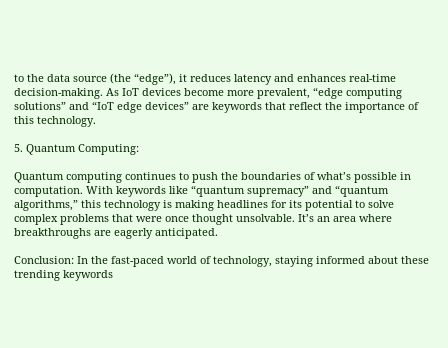to the data source (the “edge”), it reduces latency and enhances real-time decision-making. As IoT devices become more prevalent, “edge computing solutions” and “IoT edge devices” are keywords that reflect the importance of this technology.

5. Quantum Computing:

Quantum computing continues to push the boundaries of what’s possible in computation. With keywords like “quantum supremacy” and “quantum algorithms,” this technology is making headlines for its potential to solve complex problems that were once thought unsolvable. It’s an area where breakthroughs are eagerly anticipated.

Conclusion: In the fast-paced world of technology, staying informed about these trending keywords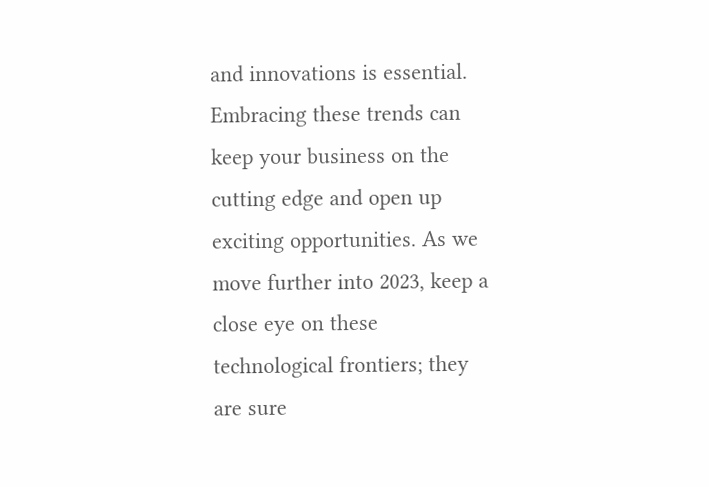and innovations is essential. Embracing these trends can keep your business on the cutting edge and open up exciting opportunities. As we move further into 2023, keep a close eye on these technological frontiers; they are sure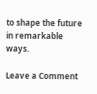to shape the future in remarkable ways.

Leave a Comment